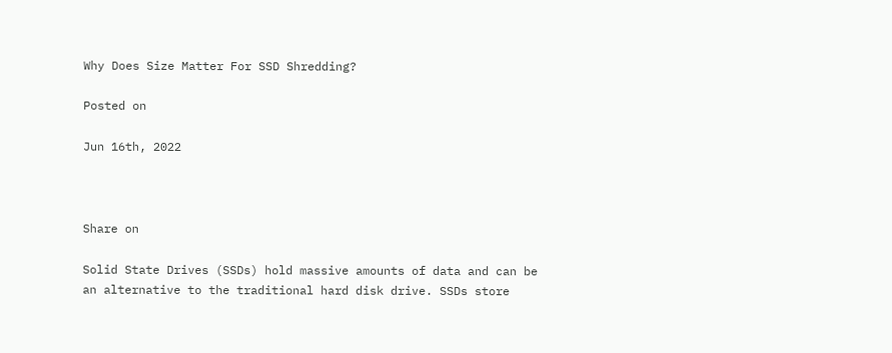Why Does Size Matter For SSD Shredding?

Posted on

Jun 16th, 2022



Share on

Solid State Drives (SSDs) hold massive amounts of data and can be an alternative to the traditional hard disk drive. SSDs store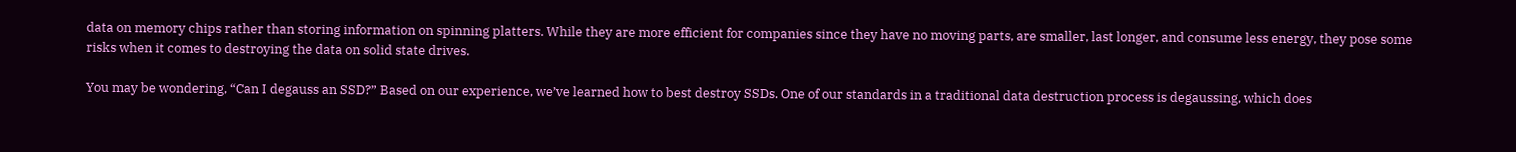data on memory chips rather than storing information on spinning platters. While they are more efficient for companies since they have no moving parts, are smaller, last longer, and consume less energy, they pose some risks when it comes to destroying the data on solid state drives.

You may be wondering, “Can I degauss an SSD?” Based on our experience, we’ve learned how to best destroy SSDs. One of our standards in a traditional data destruction process is degaussing, which does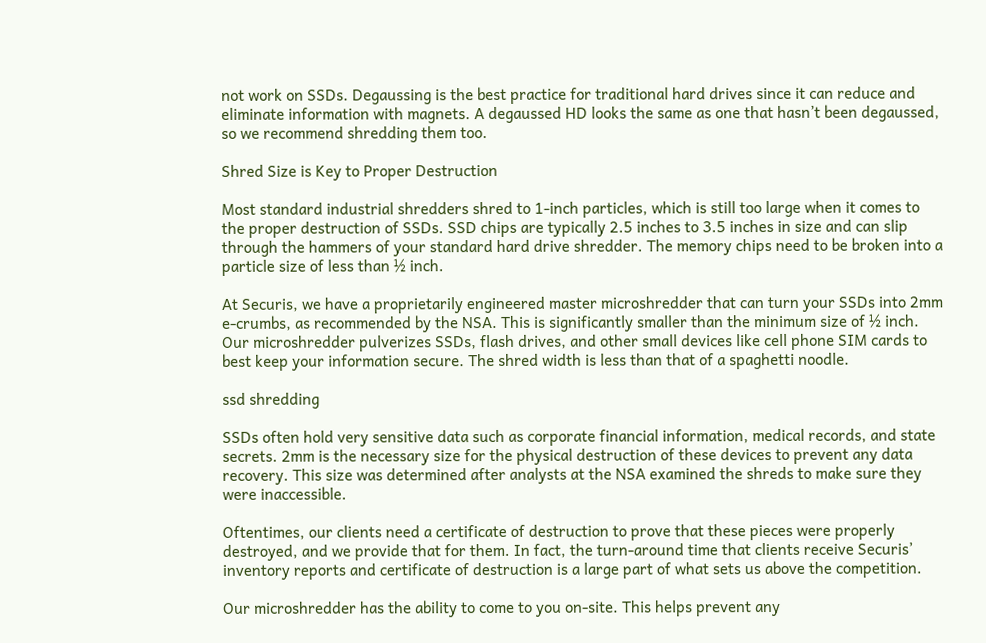not work on SSDs. Degaussing is the best practice for traditional hard drives since it can reduce and eliminate information with magnets. A degaussed HD looks the same as one that hasn’t been degaussed, so we recommend shredding them too.

Shred Size is Key to Proper Destruction

Most standard industrial shredders shred to 1-inch particles, which is still too large when it comes to the proper destruction of SSDs. SSD chips are typically 2.5 inches to 3.5 inches in size and can slip through the hammers of your standard hard drive shredder. The memory chips need to be broken into a particle size of less than ½ inch.

At Securis, we have a proprietarily engineered master microshredder that can turn your SSDs into 2mm e-crumbs, as recommended by the NSA. This is significantly smaller than the minimum size of ½ inch. Our microshredder pulverizes SSDs, flash drives, and other small devices like cell phone SIM cards to best keep your information secure. The shred width is less than that of a spaghetti noodle.

ssd shredding

SSDs often hold very sensitive data such as corporate financial information, medical records, and state secrets. 2mm is the necessary size for the physical destruction of these devices to prevent any data recovery. This size was determined after analysts at the NSA examined the shreds to make sure they were inaccessible.

Oftentimes, our clients need a certificate of destruction to prove that these pieces were properly destroyed, and we provide that for them. In fact, the turn-around time that clients receive Securis’ inventory reports and certificate of destruction is a large part of what sets us above the competition.

Our microshredder has the ability to come to you on-site. This helps prevent any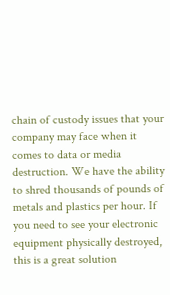chain of custody issues that your company may face when it comes to data or media destruction. We have the ability to shred thousands of pounds of metals and plastics per hour. If you need to see your electronic equipment physically destroyed, this is a great solution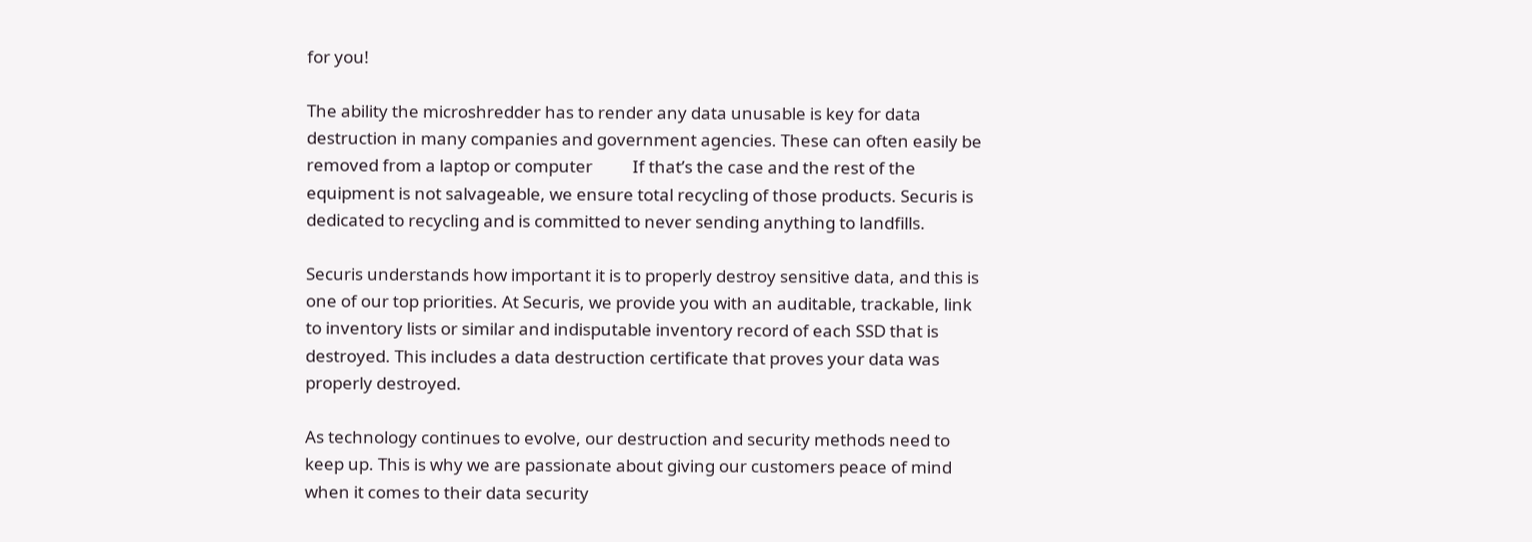for you!

The ability the microshredder has to render any data unusable is key for data destruction in many companies and government agencies. These can often easily be removed from a laptop or computer          If that’s the case and the rest of the equipment is not salvageable, we ensure total recycling of those products. Securis is dedicated to recycling and is committed to never sending anything to landfills.

Securis understands how important it is to properly destroy sensitive data, and this is one of our top priorities. At Securis, we provide you with an auditable, trackable, link to inventory lists or similar and indisputable inventory record of each SSD that is destroyed. This includes a data destruction certificate that proves your data was properly destroyed.

As technology continues to evolve, our destruction and security methods need to keep up. This is why we are passionate about giving our customers peace of mind when it comes to their data security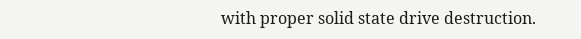with proper solid state drive destruction.